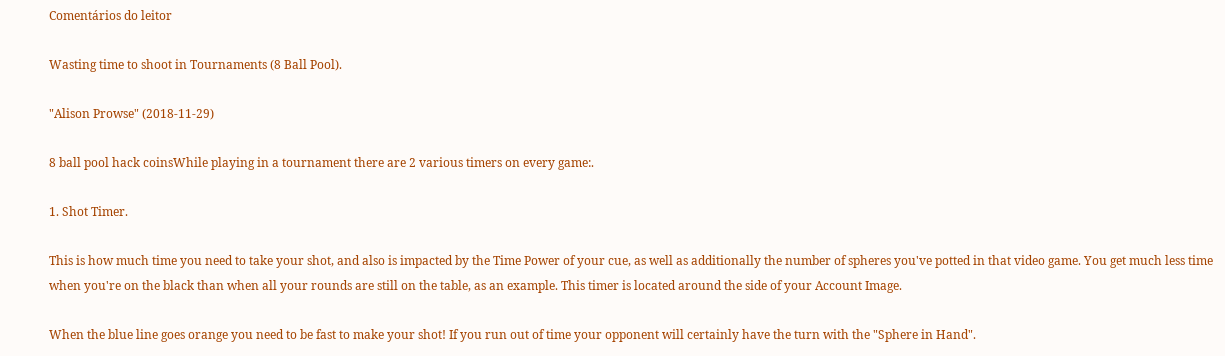Comentários do leitor

Wasting time to shoot in Tournaments (8 Ball Pool).

"Alison Prowse" (2018-11-29)

8 ball pool hack coinsWhile playing in a tournament there are 2 various timers on every game:.

1. Shot Timer.

This is how much time you need to take your shot, and also is impacted by the Time Power of your cue, as well as additionally the number of spheres you've potted in that video game. You get much less time when you're on the black than when all your rounds are still on the table, as an example. This timer is located around the side of your Account Image.

When the blue line goes orange you need to be fast to make your shot! If you run out of time your opponent will certainly have the turn with the "Sphere in Hand".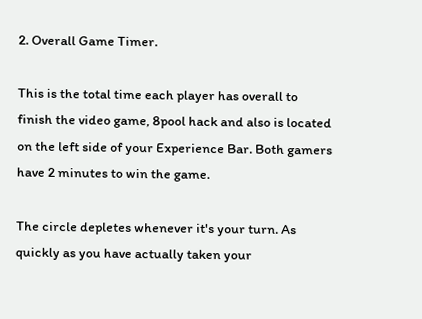2. Overall Game Timer.

This is the total time each player has overall to finish the video game, 8pool hack and also is located on the left side of your Experience Bar. Both gamers have 2 minutes to win the game.

The circle depletes whenever it's your turn. As quickly as you have actually taken your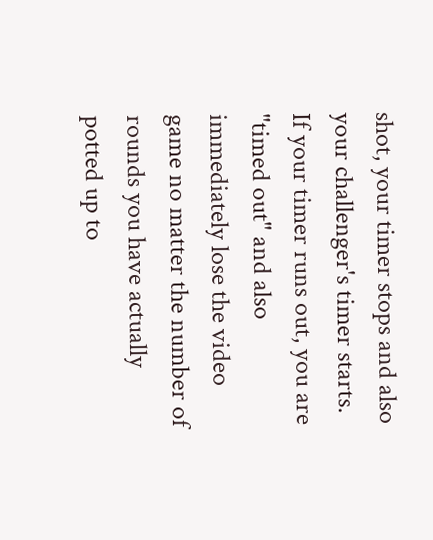shot, your timer stops and also your challenger's timer starts. If your timer runs out, you are "timed out" and also immediately lose the video game no matter the number of rounds you have actually potted up to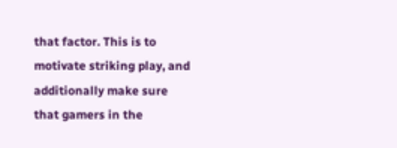that factor. This is to motivate striking play, and additionally make sure that gamers in the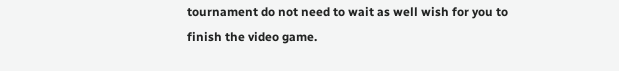tournament do not need to wait as well wish for you to finish the video game.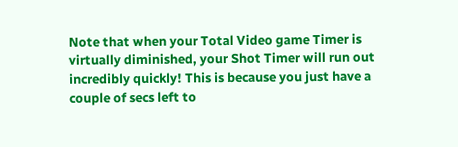Note that when your Total Video game Timer is virtually diminished, your Shot Timer will run out incredibly quickly! This is because you just have a couple of secs left to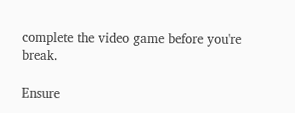complete the video game before you're break.

Ensure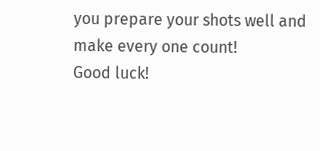you prepare your shots well and make every one count!
Good luck!